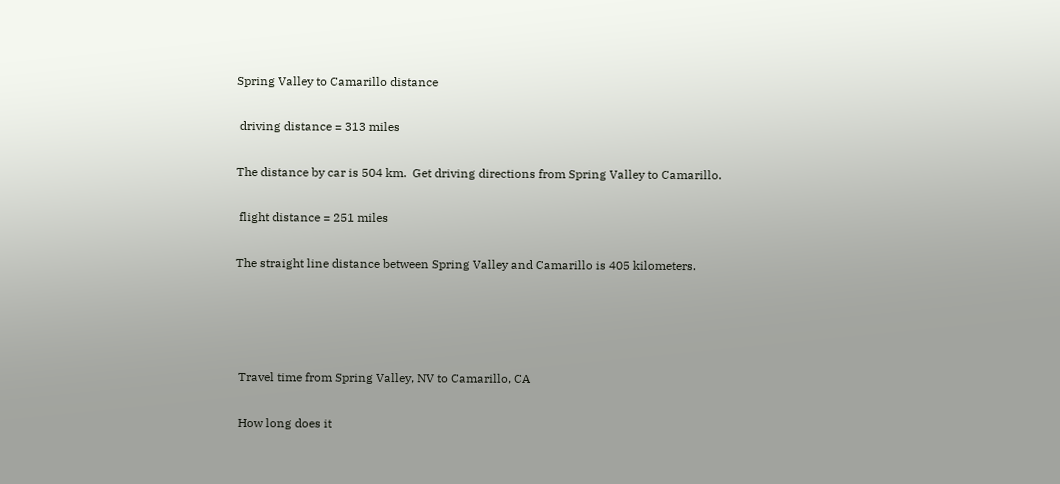Spring Valley to Camarillo distance

 driving distance = 313 miles

The distance by car is 504 km.  Get driving directions from Spring Valley to Camarillo.

 flight distance = 251 miles

The straight line distance between Spring Valley and Camarillo is 405 kilometers.




 Travel time from Spring Valley, NV to Camarillo, CA

 How long does it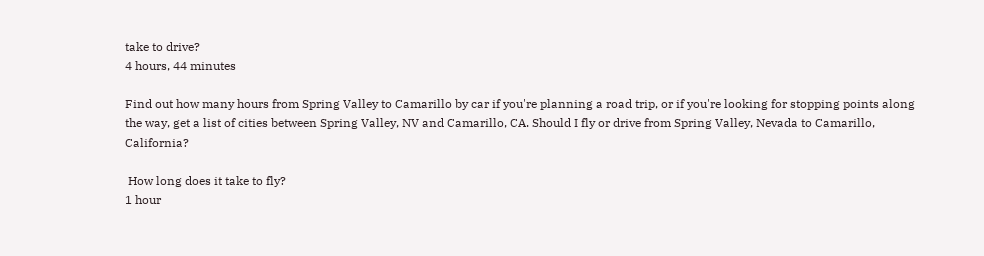take to drive?
4 hours, 44 minutes

Find out how many hours from Spring Valley to Camarillo by car if you're planning a road trip, or if you're looking for stopping points along the way, get a list of cities between Spring Valley, NV and Camarillo, CA. Should I fly or drive from Spring Valley, Nevada to Camarillo, California?

 How long does it take to fly?
1 hour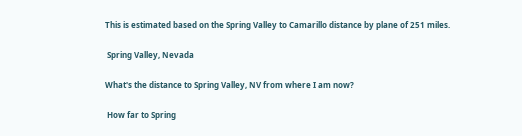This is estimated based on the Spring Valley to Camarillo distance by plane of 251 miles.

 Spring Valley, Nevada

What's the distance to Spring Valley, NV from where I am now?

 How far to Spring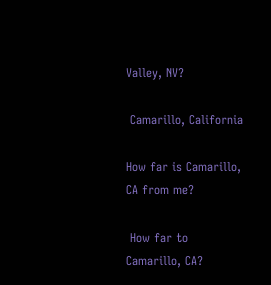Valley, NV?

 Camarillo, California

How far is Camarillo, CA from me?

 How far to Camarillo, CA?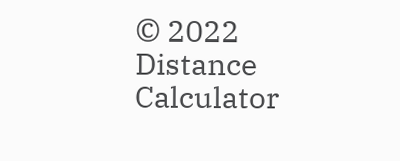© 2022  Distance Calculator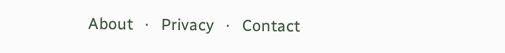About   ·   Privacy   ·   Contact